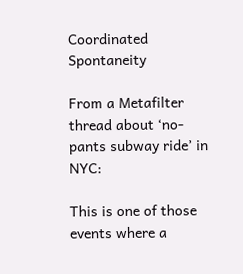Coordinated Spontaneity

From a Metafilter thread about ‘no-pants subway ride’ in NYC:

This is one of those events where a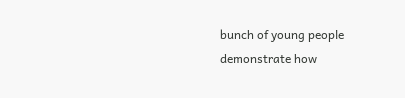bunch of young people demonstrate how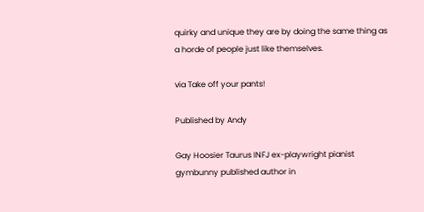quirky and unique they are by doing the same thing as a horde of people just like themselves.

via Take off your pants!

Published by Andy

Gay Hoosier Taurus INFJ ex-playwright pianist gymbunny published author in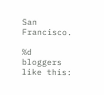San Francisco.

%d bloggers like this: